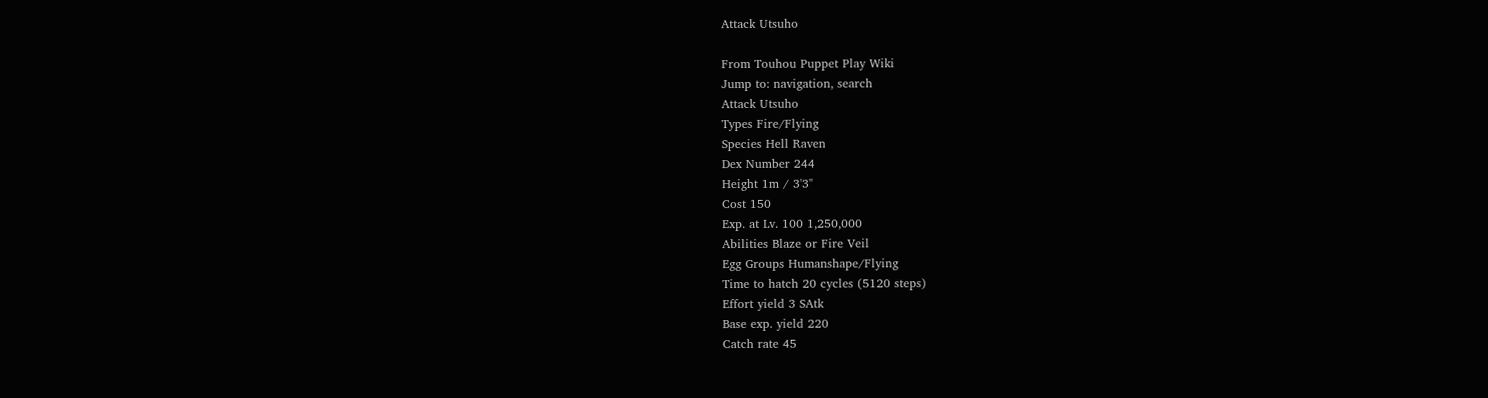Attack Utsuho

From Touhou Puppet Play Wiki
Jump to: navigation, search
Attack Utsuho
Types Fire/Flying
Species Hell Raven
Dex Number 244
Height 1m / 3'3"
Cost 150
Exp. at Lv. 100 1,250,000
Abilities Blaze or Fire Veil
Egg Groups Humanshape/Flying
Time to hatch 20 cycles (5120 steps)
Effort yield 3 SAtk
Base exp. yield 220
Catch rate 45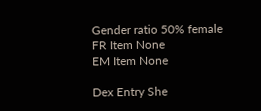Gender ratio 50% female
FR Item None
EM Item None

Dex Entry She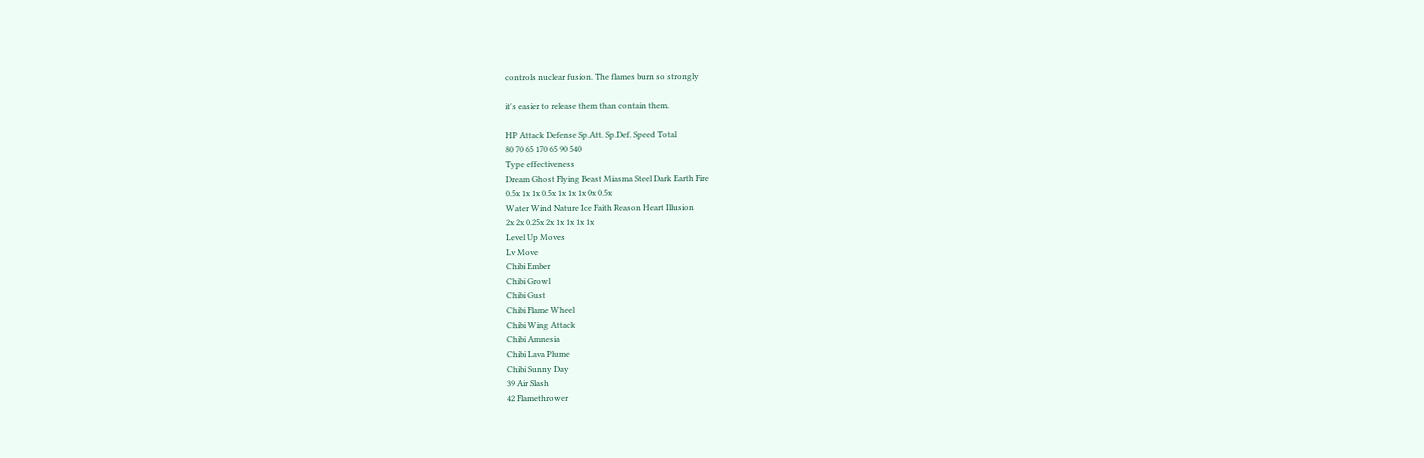controls nuclear fusion. The flames burn so strongly

it's easier to release them than contain them.

HP Attack Defense Sp.Att. Sp.Def. Speed Total
80 70 65 170 65 90 540
Type effectiveness
Dream Ghost Flying Beast Miasma Steel Dark Earth Fire
0.5x 1x 1x 0.5x 1x 1x 1x 0x 0.5x
Water Wind Nature Ice Faith Reason Heart Illusion
2x 2x 0.25x 2x 1x 1x 1x 1x
Level Up Moves
Lv Move
Chibi Ember
Chibi Growl
Chibi Gust
Chibi Flame Wheel
Chibi Wing Attack
Chibi Amnesia
Chibi Lava Plume
Chibi Sunny Day
39 Air Slash
42 Flamethrower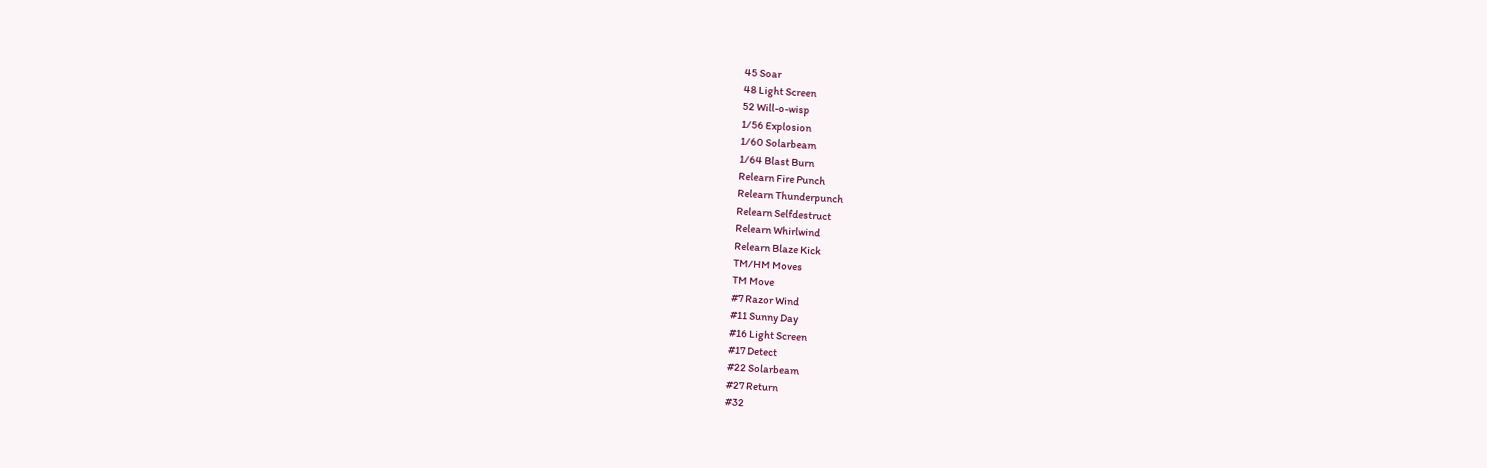45 Soar
48 Light Screen
52 Will-o-wisp
1/56 Explosion
1/60 Solarbeam
1/64 Blast Burn
Relearn Fire Punch
Relearn Thunderpunch
Relearn Selfdestruct
Relearn Whirlwind
Relearn Blaze Kick
TM/HM Moves
TM Move
#7 Razor Wind
#11 Sunny Day
#16 Light Screen
#17 Detect
#22 Solarbeam
#27 Return
#32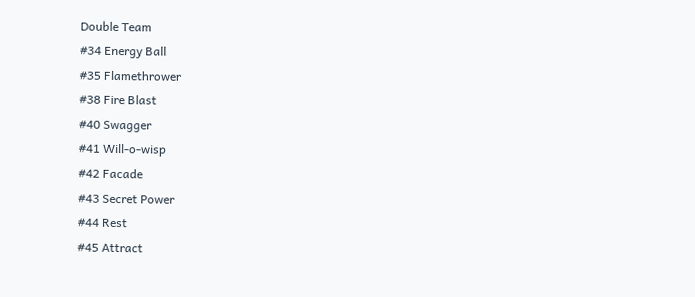Double Team
#34 Energy Ball
#35 Flamethrower
#38 Fire Blast
#40 Swagger
#41 Will-o-wisp
#42 Facade
#43 Secret Power
#44 Rest
#45 Attract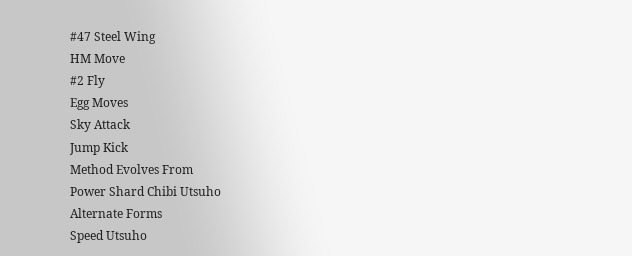#47 Steel Wing
HM Move
#2 Fly
Egg Moves
Sky Attack
Jump Kick
Method Evolves From
Power Shard Chibi Utsuho
Alternate Forms
Speed Utsuho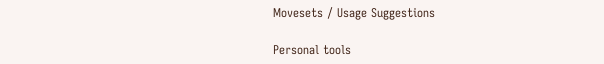Movesets / Usage Suggestions

Personal tools